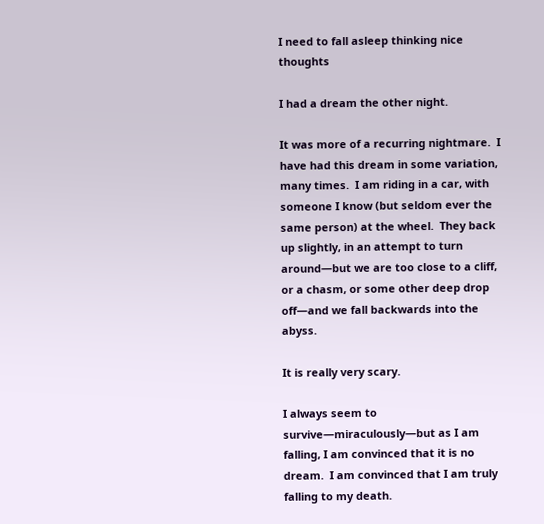I need to fall asleep thinking nice thoughts

I had a dream the other night.

It was more of a recurring nightmare.  I have had this dream in some variation, many times.  I am riding in a car, with someone I know (but seldom ever the same person) at the wheel.  They back up slightly, in an attempt to turn around—but we are too close to a cliff, or a chasm, or some other deep drop off—and we fall backwards into the abyss.

It is really very scary.

I always seem to survive—miraculously—but as I am falling, I am convinced that it is no dream.  I am convinced that I am truly falling to my death.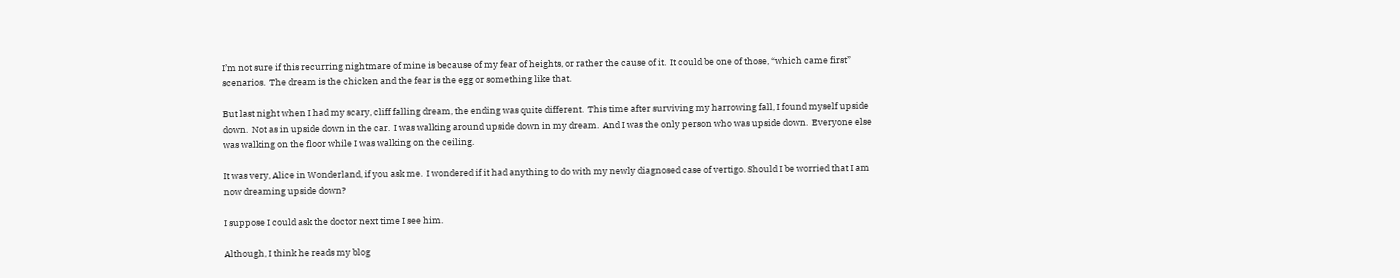I’m not sure if this recurring nightmare of mine is because of my fear of heights, or rather the cause of it.  It could be one of those, “which came first” scenarios.  The dream is the chicken and the fear is the egg or something like that.

But last night when I had my scary, cliff falling dream, the ending was quite different.  This time after surviving my harrowing fall, I found myself upside down.  Not as in upside down in the car.  I was walking around upside down in my dream.  And I was the only person who was upside down.  Everyone else was walking on the floor while I was walking on the ceiling.

It was very, Alice in Wonderland, if you ask me.  I wondered if it had anything to do with my newly diagnosed case of vertigo. Should I be worried that I am now dreaming upside down?

I suppose I could ask the doctor next time I see him.

Although, I think he reads my blog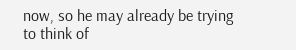now, so he may already be trying to think of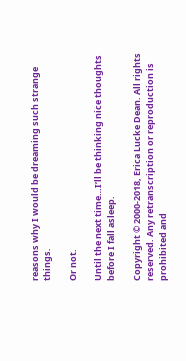reasons why I would be dreaming such strange things.

Or not.

Until the next time…I’ll be thinking nice thoughts before I fall asleep.

Copyright © 2000-2018, Erica Lucke Dean. All rights reserved. Any retranscription or reproduction is prohibited and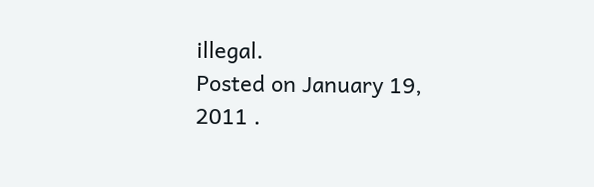illegal.
Posted on January 19, 2011 .